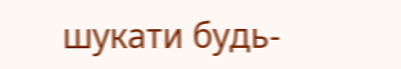шукати будь-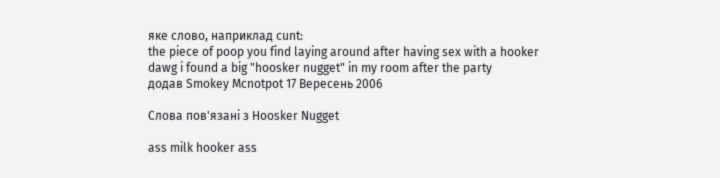яке слово, наприклад cunt:
the piece of poop you find laying around after having sex with a hooker
dawg i found a big "hoosker nugget" in my room after the party
додав Smokey Mcnotpot 17 Вересень 2006

Слова пов'язані з Hoosker Nugget

ass milk hooker ass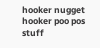hooker nugget hooker poo pos stuff